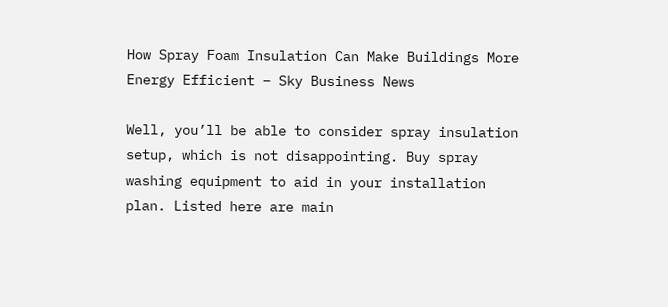How Spray Foam Insulation Can Make Buildings More Energy Efficient – Sky Business News

Well, you’ll be able to consider spray insulation setup, which is not disappointing. Buy spray washing equipment to aid in your installation plan. Listed here are main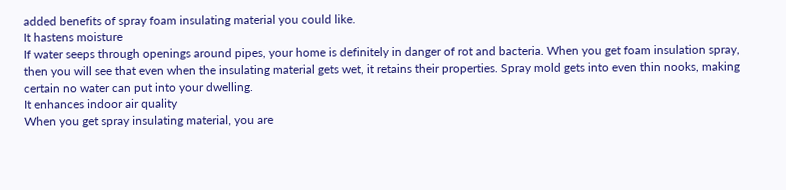added benefits of spray foam insulating material you could like.
It hastens moisture
If water seeps through openings around pipes, your home is definitely in danger of rot and bacteria. When you get foam insulation spray, then you will see that even when the insulating material gets wet, it retains their properties. Spray mold gets into even thin nooks, making certain no water can put into your dwelling.
It enhances indoor air quality
When you get spray insulating material, you are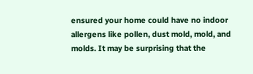ensured your home could have no indoor allergens like pollen, dust mold, mold, and molds. It may be surprising that the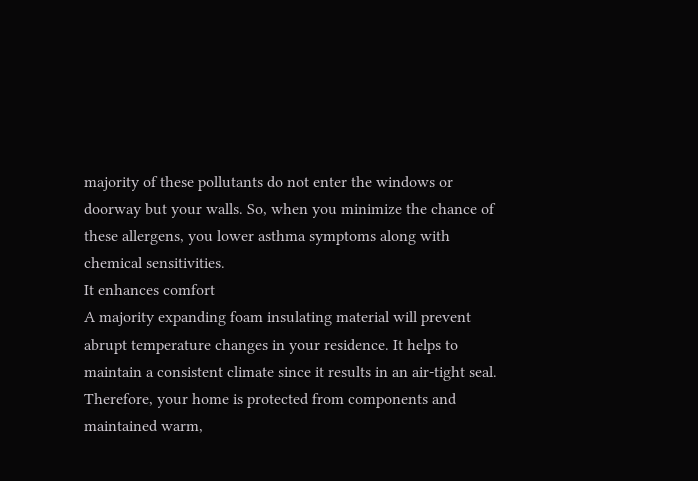majority of these pollutants do not enter the windows or doorway but your walls. So, when you minimize the chance of these allergens, you lower asthma symptoms along with chemical sensitivities.
It enhances comfort
A majority expanding foam insulating material will prevent abrupt temperature changes in your residence. It helps to maintain a consistent climate since it results in an air-tight seal. Therefore, your home is protected from components and maintained warm,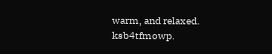warm, and relaxed. ksb4tfmowp.